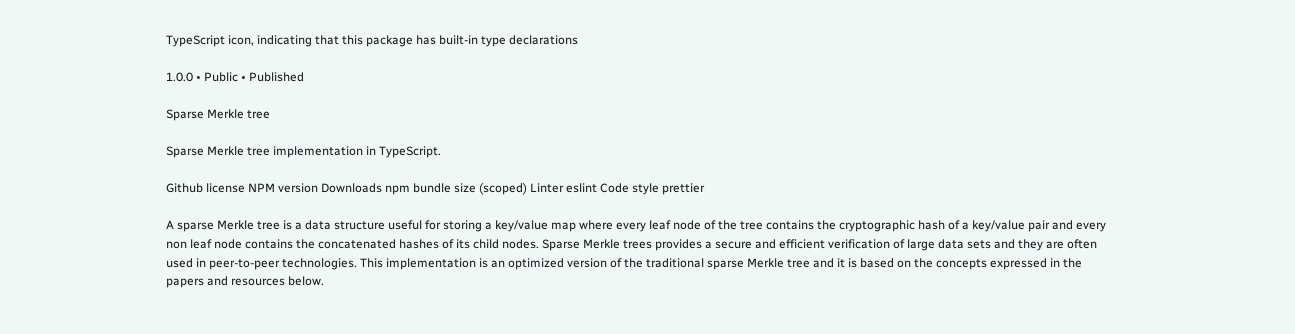TypeScript icon, indicating that this package has built-in type declarations

1.0.0 • Public • Published

Sparse Merkle tree

Sparse Merkle tree implementation in TypeScript.

Github license NPM version Downloads npm bundle size (scoped) Linter eslint Code style prettier

A sparse Merkle tree is a data structure useful for storing a key/value map where every leaf node of the tree contains the cryptographic hash of a key/value pair and every non leaf node contains the concatenated hashes of its child nodes. Sparse Merkle trees provides a secure and efficient verification of large data sets and they are often used in peer-to-peer technologies. This implementation is an optimized version of the traditional sparse Merkle tree and it is based on the concepts expressed in the papers and resources below.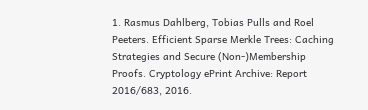1. Rasmus Dahlberg, Tobias Pulls and Roel Peeters. Efficient Sparse Merkle Trees: Caching Strategies and Secure (Non-)Membership Proofs. Cryptology ePrint Archive: Report 2016/683, 2016.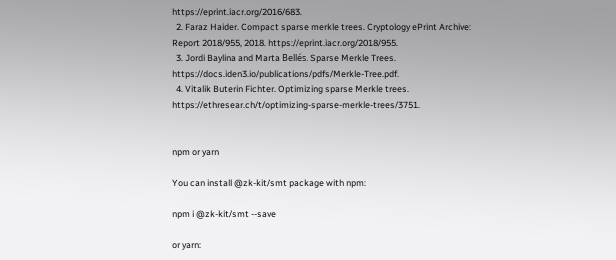https://eprint.iacr.org/2016/683.
  2. Faraz Haider. Compact sparse merkle trees. Cryptology ePrint Archive: Report 2018/955, 2018. https://eprint.iacr.org/2018/955.
  3. Jordi Baylina and Marta Bellés. Sparse Merkle Trees. https://docs.iden3.io/publications/pdfs/Merkle-Tree.pdf.
  4. Vitalik Buterin Fichter. Optimizing sparse Merkle trees. https://ethresear.ch/t/optimizing-sparse-merkle-trees/3751.


npm or yarn

You can install @zk-kit/smt package with npm:

npm i @zk-kit/smt --save

or yarn: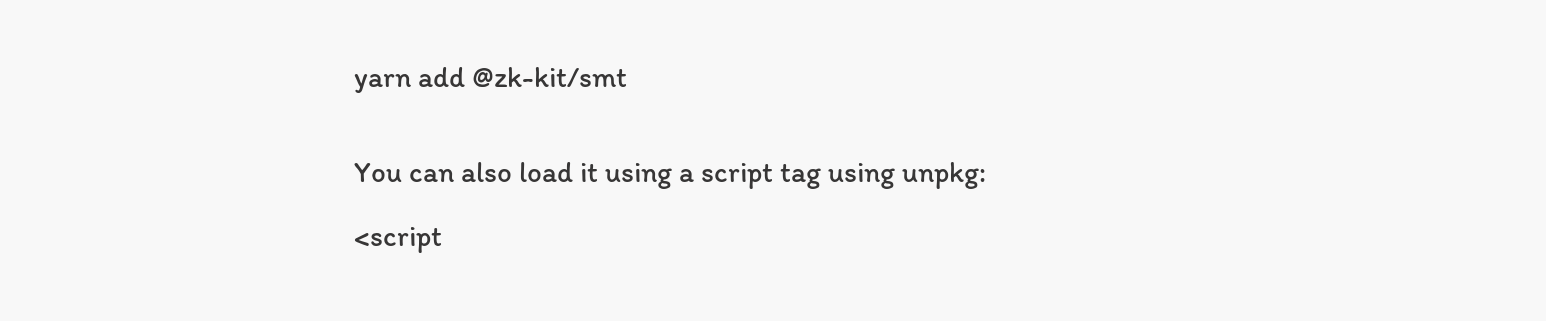yarn add @zk-kit/smt


You can also load it using a script tag using unpkg:

<script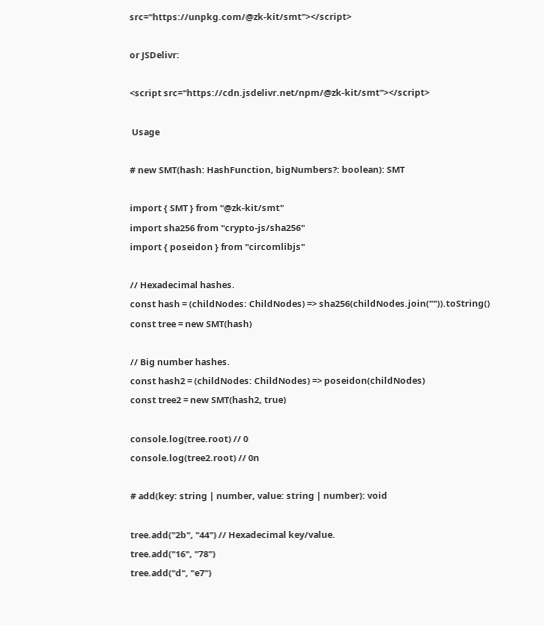src="https://unpkg.com/@zk-kit/smt"></script>

or JSDelivr:

<script src="https://cdn.jsdelivr.net/npm/@zk-kit/smt"></script>

 Usage

# new SMT(hash: HashFunction, bigNumbers?: boolean): SMT

import { SMT } from "@zk-kit/smt"
import sha256 from "crypto-js/sha256"
import { poseidon } from "circomlibjs"

// Hexadecimal hashes.
const hash = (childNodes: ChildNodes) => sha256(childNodes.join("")).toString()
const tree = new SMT(hash)

// Big number hashes.
const hash2 = (childNodes: ChildNodes) => poseidon(childNodes)
const tree2 = new SMT(hash2, true)

console.log(tree.root) // 0
console.log(tree2.root) // 0n

# add(key: string | number, value: string | number): void

tree.add("2b", "44") // Hexadecimal key/value.
tree.add("16", "78")
tree.add("d", "e7")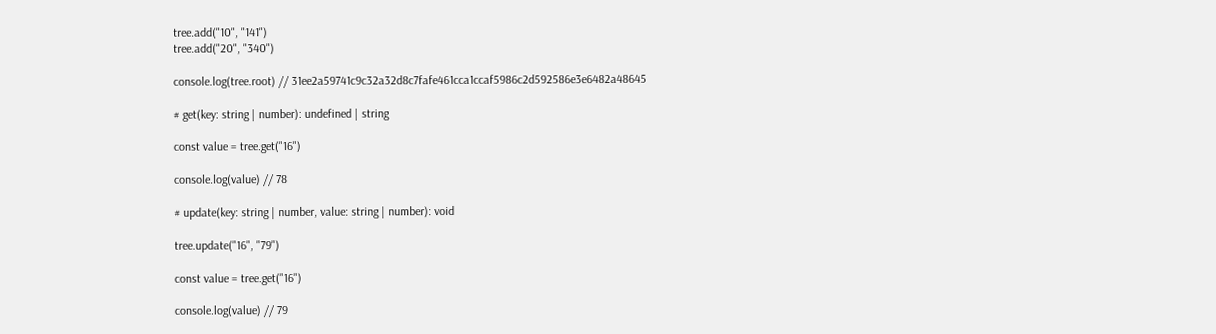tree.add("10", "141")
tree.add("20", "340")

console.log(tree.root) // 31ee2a59741c9c32a32d8c7fafe461cca1ccaf5986c2d592586e3e6482a48645

# get(key: string | number): undefined | string

const value = tree.get("16")

console.log(value) // 78

# update(key: string | number, value: string | number): void

tree.update("16", "79")

const value = tree.get("16")

console.log(value) // 79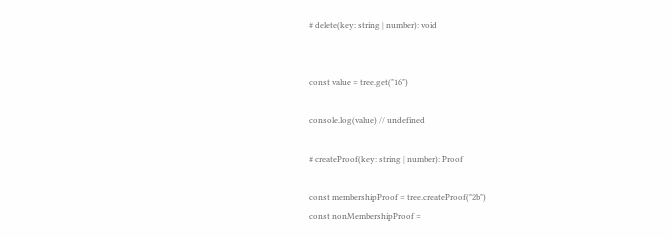# delete(key: string | number): void


const value = tree.get("16")

console.log(value) // undefined

# createProof(key: string | number): Proof

const membershipProof = tree.createProof("2b")
const nonMembershipProof =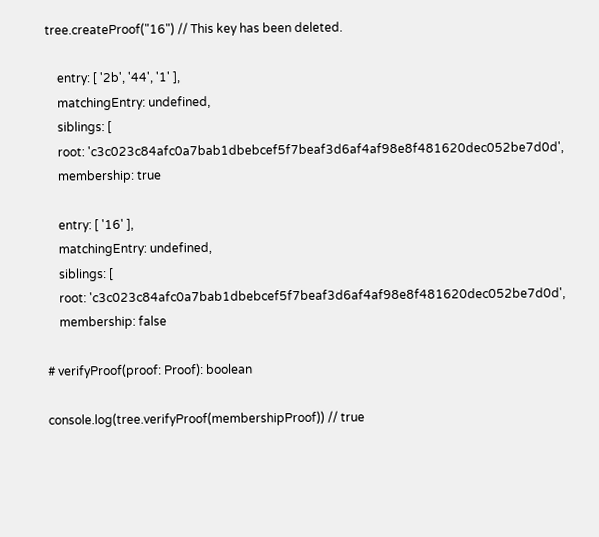tree.createProof("16") // This key has been deleted.

    entry: [ '2b', '44', '1' ],
    matchingEntry: undefined,
    siblings: [
    root: 'c3c023c84afc0a7bab1dbebcef5f7beaf3d6af4af98e8f481620dec052be7d0d',
    membership: true

    entry: [ '16' ],
    matchingEntry: undefined,
    siblings: [
    root: 'c3c023c84afc0a7bab1dbebcef5f7beaf3d6af4af98e8f481620dec052be7d0d',
    membership: false

# verifyProof(proof: Proof): boolean

console.log(tree.verifyProof(membershipProof)) // true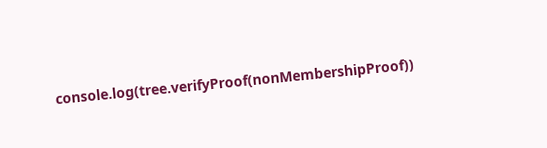console.log(tree.verifyProof(nonMembershipProof))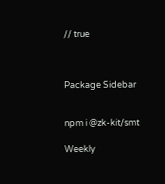// true



Package Sidebar


npm i @zk-kit/smt

Weekly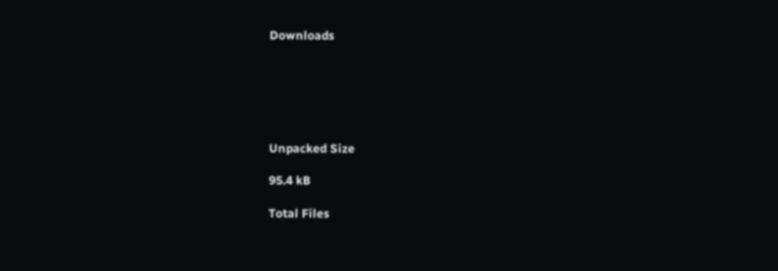Downloads






Unpacked Size

95.4 kB

Total Files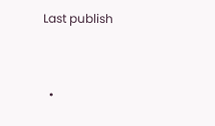Last publish


  •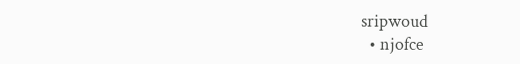sripwoud
  • njofce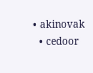• akinovak
  • cedoor